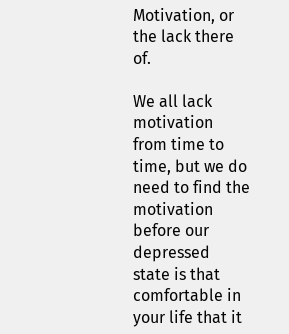Motivation, or the lack there of.

We all lack motivation from time to time, but we do need to find the motivation before our depressed state is that comfortable in your life that it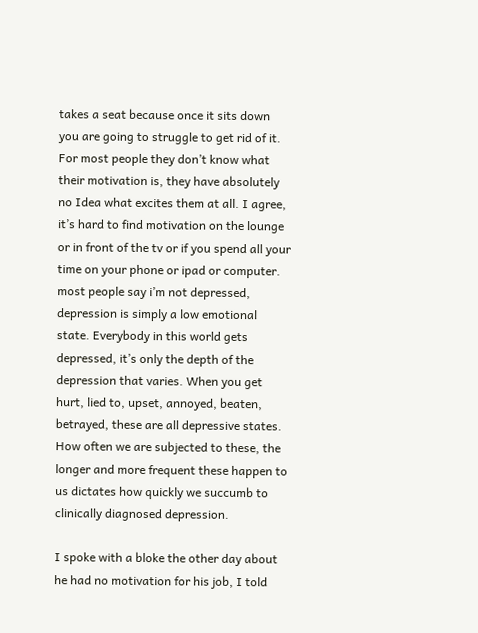takes a seat because once it sits down you are going to struggle to get rid of it. For most people they don’t know what their motivation is, they have absolutely no Idea what excites them at all. I agree, it’s hard to find motivation on the lounge or in front of the tv or if you spend all your time on your phone or ipad or computer. most people say i’m not depressed, depression is simply a low emotional state. Everybody in this world gets depressed, it’s only the depth of the depression that varies. When you get hurt, lied to, upset, annoyed, beaten, betrayed, these are all depressive states. How often we are subjected to these, the longer and more frequent these happen to us dictates how quickly we succumb to clinically diagnosed depression.

I spoke with a bloke the other day about he had no motivation for his job, I told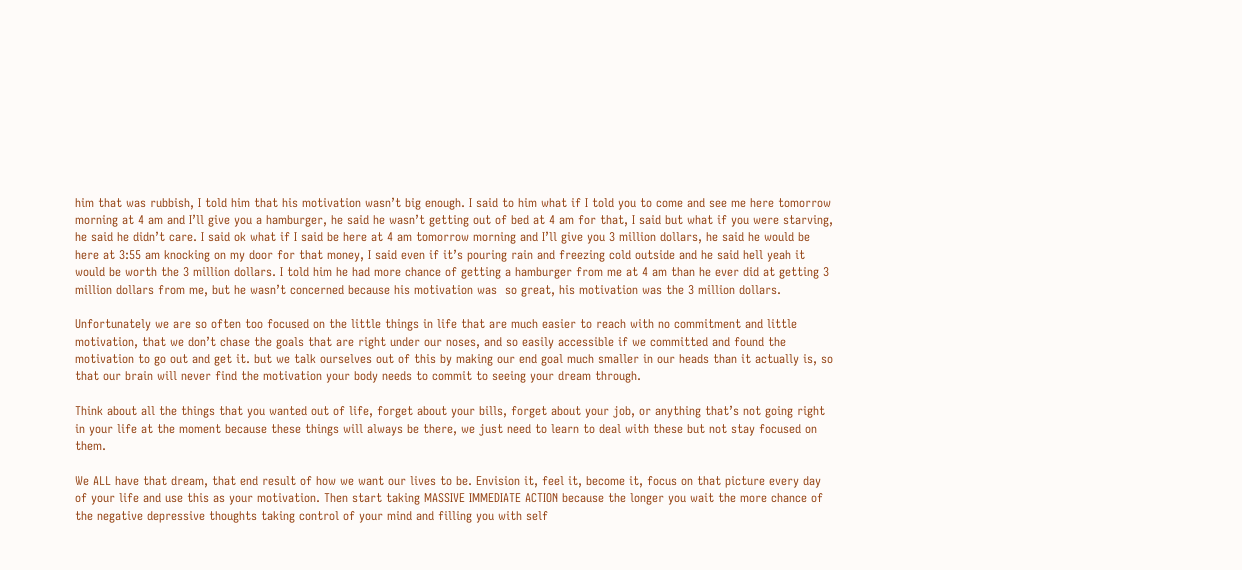him that was rubbish, I told him that his motivation wasn’t big enough. I said to him what if I told you to come and see me here tomorrow morning at 4 am and I’ll give you a hamburger, he said he wasn’t getting out of bed at 4 am for that, I said but what if you were starving, he said he didn’t care. I said ok what if I said be here at 4 am tomorrow morning and I’ll give you 3 million dollars, he said he would be here at 3:55 am knocking on my door for that money, I said even if it’s pouring rain and freezing cold outside and he said hell yeah it would be worth the 3 million dollars. I told him he had more chance of getting a hamburger from me at 4 am than he ever did at getting 3 million dollars from me, but he wasn’t concerned because his motivation was  so great, his motivation was the 3 million dollars.

Unfortunately we are so often too focused on the little things in life that are much easier to reach with no commitment and little motivation, that we don’t chase the goals that are right under our noses, and so easily accessible if we committed and found the motivation to go out and get it. but we talk ourselves out of this by making our end goal much smaller in our heads than it actually is, so that our brain will never find the motivation your body needs to commit to seeing your dream through.

Think about all the things that you wanted out of life, forget about your bills, forget about your job, or anything that’s not going right in your life at the moment because these things will always be there, we just need to learn to deal with these but not stay focused on them.

We ALL have that dream, that end result of how we want our lives to be. Envision it, feel it, become it, focus on that picture every day of your life and use this as your motivation. Then start taking MASSIVE IMMEDIATE ACTION because the longer you wait the more chance of the negative depressive thoughts taking control of your mind and filling you with self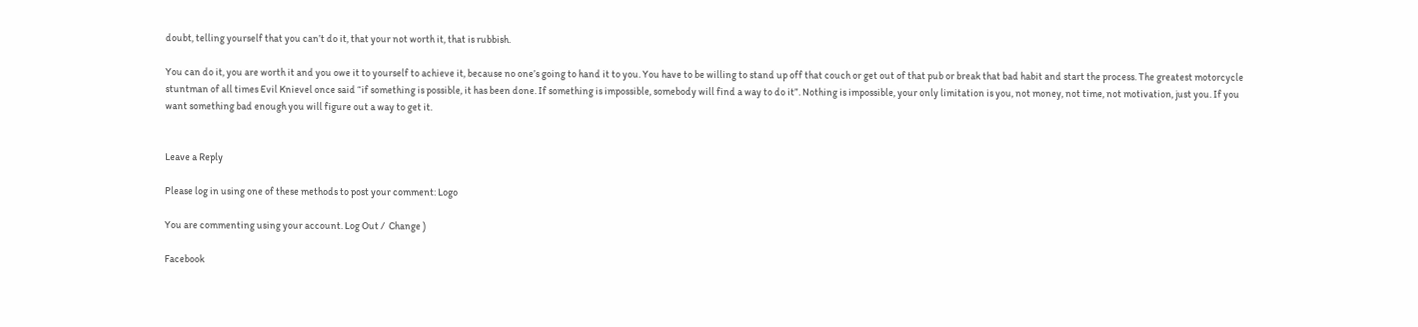doubt, telling yourself that you can’t do it, that your not worth it, that is rubbish.

You can do it, you are worth it and you owe it to yourself to achieve it, because no one’s going to hand it to you. You have to be willing to stand up off that couch or get out of that pub or break that bad habit and start the process. The greatest motorcycle stuntman of all times Evil Knievel once said “if something is possible, it has been done. If something is impossible, somebody will find a way to do it”. Nothing is impossible, your only limitation is you, not money, not time, not motivation, just you. If you want something bad enough you will figure out a way to get it.


Leave a Reply

Please log in using one of these methods to post your comment: Logo

You are commenting using your account. Log Out /  Change )

Facebook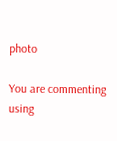photo

You are commenting using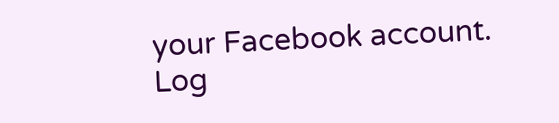your Facebook account. Log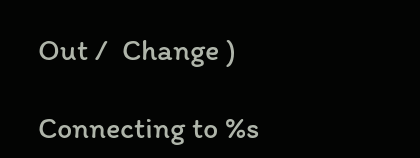Out /  Change )

Connecting to %s